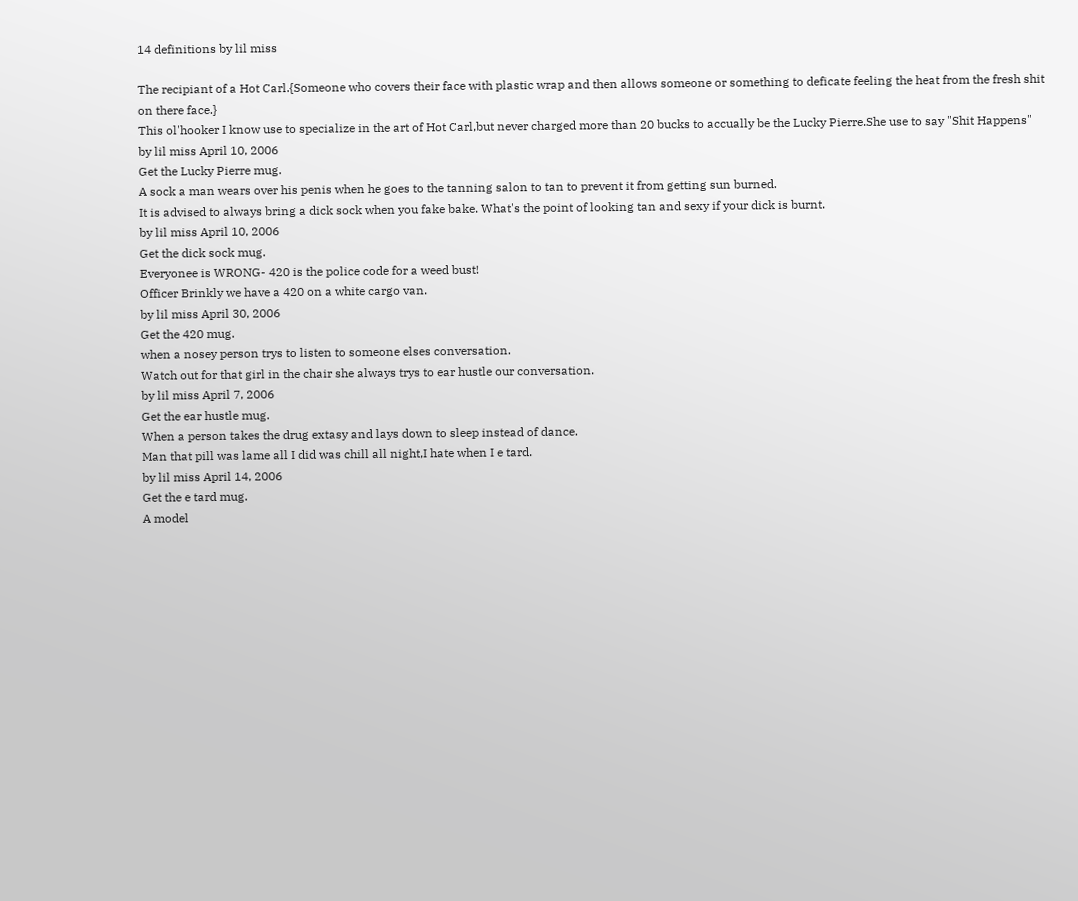14 definitions by lil miss

The recipiant of a Hot Carl.{Someone who covers their face with plastic wrap and then allows someone or something to deficate feeling the heat from the fresh shit on there face.}
This ol'hooker I know use to specialize in the art of Hot Carl,but never charged more than 20 bucks to accually be the Lucky Pierre.She use to say "Shit Happens"
by lil miss April 10, 2006
Get the Lucky Pierre mug.
A sock a man wears over his penis when he goes to the tanning salon to tan to prevent it from getting sun burned.
It is advised to always bring a dick sock when you fake bake. What's the point of looking tan and sexy if your dick is burnt.
by lil miss April 10, 2006
Get the dick sock mug.
Everyonee is WRONG- 420 is the police code for a weed bust!
Officer Brinkly we have a 420 on a white cargo van.
by lil miss April 30, 2006
Get the 420 mug.
when a nosey person trys to listen to someone elses conversation.
Watch out for that girl in the chair she always trys to ear hustle our conversation.
by lil miss April 7, 2006
Get the ear hustle mug.
When a person takes the drug extasy and lays down to sleep instead of dance.
Man that pill was lame all I did was chill all night,I hate when I e tard.
by lil miss April 14, 2006
Get the e tard mug.
A model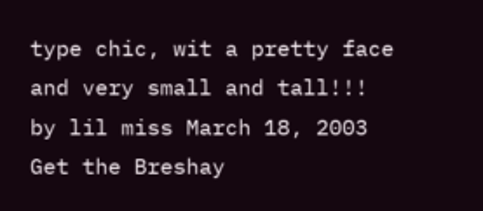type chic, wit a pretty face and very small and tall!!!
by lil miss March 18, 2003
Get the Breshay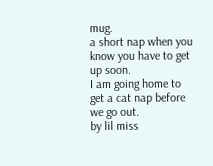mug.
a short nap when you know you have to get up soon.
I am going home to get a cat nap before we go out.
by lil miss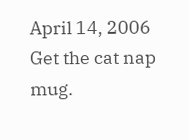April 14, 2006
Get the cat nap mug.